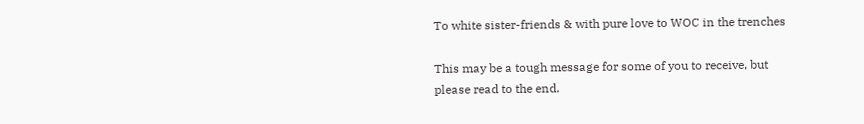To white sister-friends & with pure love to WOC in the trenches

This may be a tough message for some of you to receive, but please read to the end.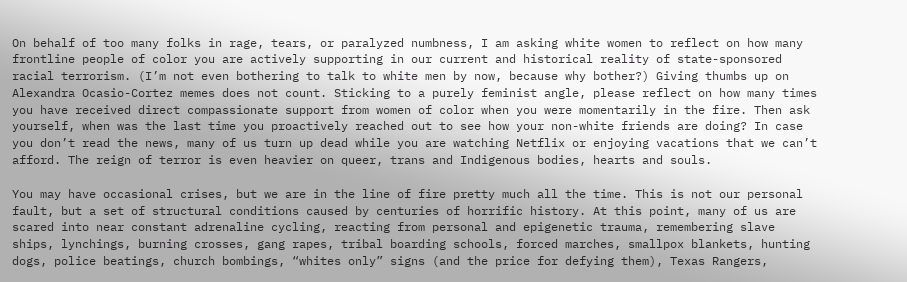On behalf of too many folks in rage, tears, or paralyzed numbness, I am asking white women to reflect on how many frontline people of color you are actively supporting in our current and historical reality of state-sponsored racial terrorism. (I’m not even bothering to talk to white men by now, because why bother?) Giving thumbs up on Alexandra Ocasio-Cortez memes does not count. Sticking to a purely feminist angle, please reflect on how many times you have received direct compassionate support from women of color when you were momentarily in the fire. Then ask yourself, when was the last time you proactively reached out to see how your non-white friends are doing? In case you don’t read the news, many of us turn up dead while you are watching Netflix or enjoying vacations that we can’t afford. The reign of terror is even heavier on queer, trans and Indigenous bodies, hearts and souls.

You may have occasional crises, but we are in the line of fire pretty much all the time. This is not our personal fault, but a set of structural conditions caused by centuries of horrific history. At this point, many of us are scared into near constant adrenaline cycling, reacting from personal and epigenetic trauma, remembering slave ships, lynchings, burning crosses, gang rapes, tribal boarding schools, forced marches, smallpox blankets, hunting dogs, police beatings, church bombings, “whites only” signs (and the price for defying them), Texas Rangers,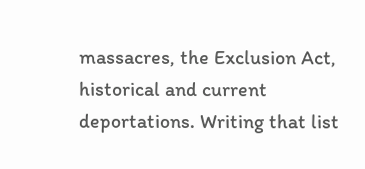massacres, the Exclusion Act, historical and current deportations. Writing that list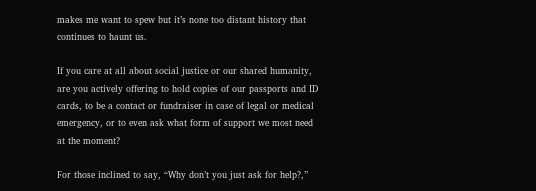makes me want to spew but it’s none too distant history that continues to haunt us.

If you care at all about social justice or our shared humanity, are you actively offering to hold copies of our passports and ID cards, to be a contact or fundraiser in case of legal or medical emergency, or to even ask what form of support we most need at the moment?

For those inclined to say, “Why don’t you just ask for help?,”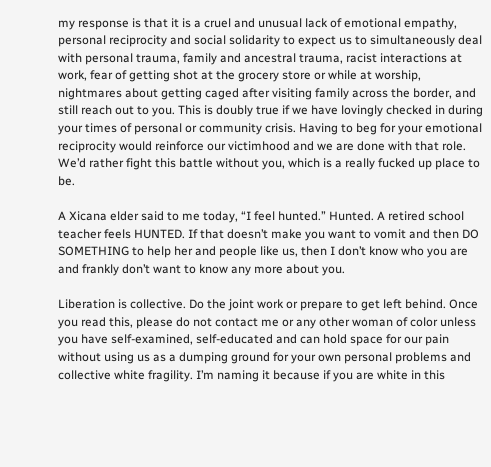my response is that it is a cruel and unusual lack of emotional empathy, personal reciprocity and social solidarity to expect us to simultaneously deal with personal trauma, family and ancestral trauma, racist interactions at work, fear of getting shot at the grocery store or while at worship, nightmares about getting caged after visiting family across the border, and still reach out to you. This is doubly true if we have lovingly checked in during your times of personal or community crisis. Having to beg for your emotional reciprocity would reinforce our victimhood and we are done with that role. We’d rather fight this battle without you, which is a really fucked up place to be.

A Xicana elder said to me today, “I feel hunted.” Hunted. A retired school teacher feels HUNTED. If that doesn’t make you want to vomit and then DO SOMETHING to help her and people like us, then I don’t know who you are and frankly don’t want to know any more about you.

Liberation is collective. Do the joint work or prepare to get left behind. Once you read this, please do not contact me or any other woman of color unless you have self-examined, self-educated and can hold space for our pain without using us as a dumping ground for your own personal problems and collective white fragility. I’m naming it because if you are white in this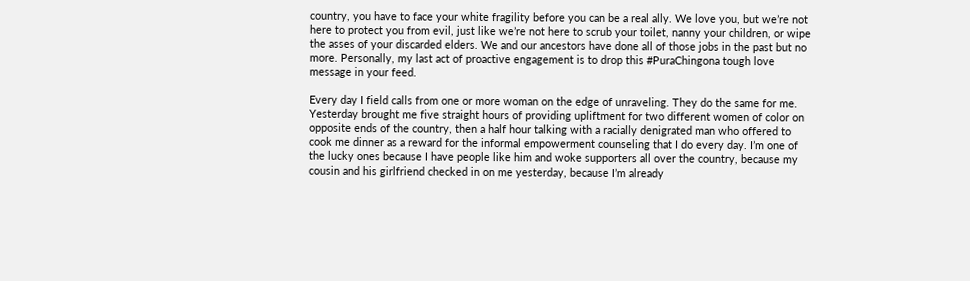country, you have to face your white fragility before you can be a real ally. We love you, but we’re not here to protect you from evil, just like we’re not here to scrub your toilet, nanny your children, or wipe the asses of your discarded elders. We and our ancestors have done all of those jobs in the past but no more. Personally, my last act of proactive engagement is to drop this #PuraChingona tough love message in your feed.

Every day I field calls from one or more woman on the edge of unraveling. They do the same for me. Yesterday brought me five straight hours of providing upliftment for two different women of color on opposite ends of the country, then a half hour talking with a racially denigrated man who offered to cook me dinner as a reward for the informal empowerment counseling that I do every day. I’m one of the lucky ones because I have people like him and woke supporters all over the country, because my cousin and his girlfriend checked in on me yesterday, because I’m already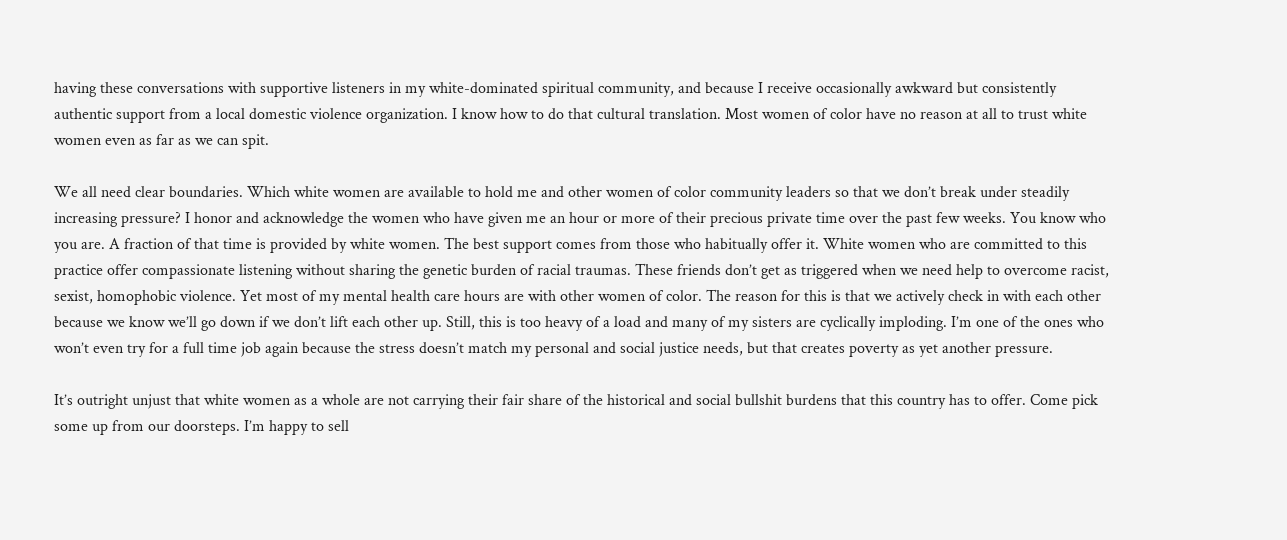having these conversations with supportive listeners in my white-dominated spiritual community, and because I receive occasionally awkward but consistently authentic support from a local domestic violence organization. I know how to do that cultural translation. Most women of color have no reason at all to trust white women even as far as we can spit.

We all need clear boundaries. Which white women are available to hold me and other women of color community leaders so that we don’t break under steadily increasing pressure? I honor and acknowledge the women who have given me an hour or more of their precious private time over the past few weeks. You know who you are. A fraction of that time is provided by white women. The best support comes from those who habitually offer it. White women who are committed to this practice offer compassionate listening without sharing the genetic burden of racial traumas. These friends don’t get as triggered when we need help to overcome racist, sexist, homophobic violence. Yet most of my mental health care hours are with other women of color. The reason for this is that we actively check in with each other because we know we’ll go down if we don’t lift each other up. Still, this is too heavy of a load and many of my sisters are cyclically imploding. I’m one of the ones who won’t even try for a full time job again because the stress doesn’t match my personal and social justice needs, but that creates poverty as yet another pressure.

It’s outright unjust that white women as a whole are not carrying their fair share of the historical and social bullshit burdens that this country has to offer. Come pick some up from our doorsteps. I’m happy to sell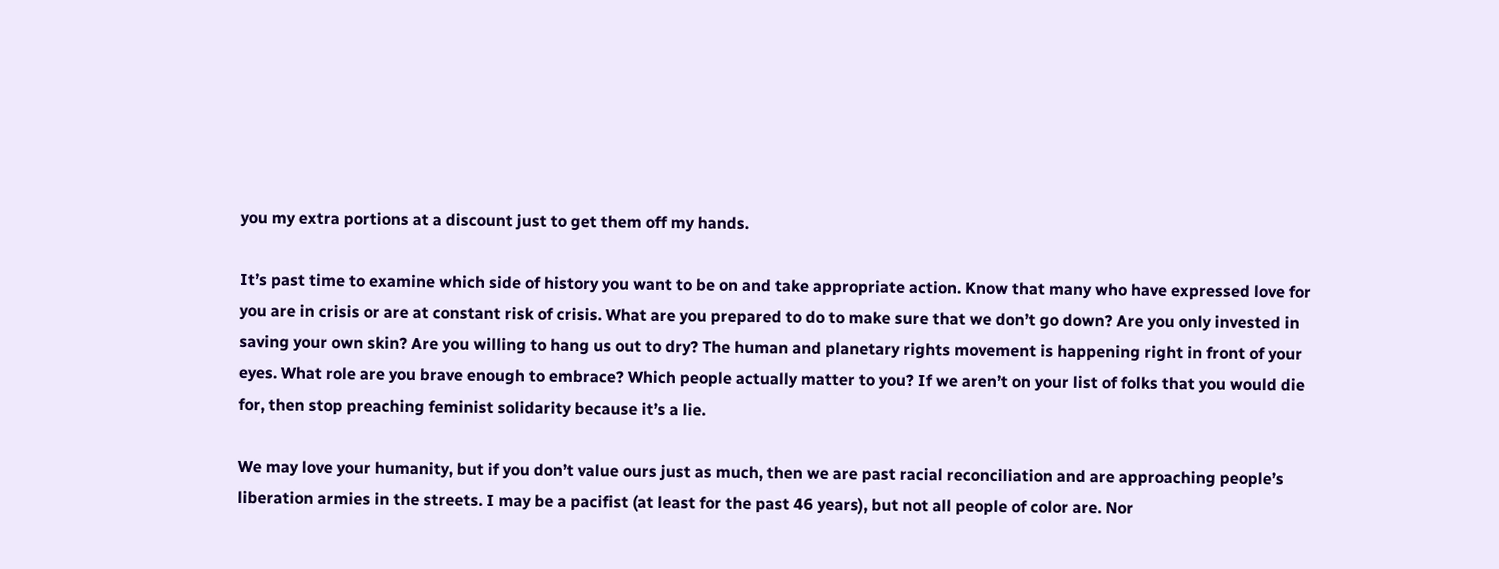you my extra portions at a discount just to get them off my hands.

It’s past time to examine which side of history you want to be on and take appropriate action. Know that many who have expressed love for you are in crisis or are at constant risk of crisis. What are you prepared to do to make sure that we don’t go down? Are you only invested in saving your own skin? Are you willing to hang us out to dry? The human and planetary rights movement is happening right in front of your eyes. What role are you brave enough to embrace? Which people actually matter to you? If we aren’t on your list of folks that you would die for, then stop preaching feminist solidarity because it’s a lie.

We may love your humanity, but if you don’t value ours just as much, then we are past racial reconciliation and are approaching people’s liberation armies in the streets. I may be a pacifist (at least for the past 46 years), but not all people of color are. Nor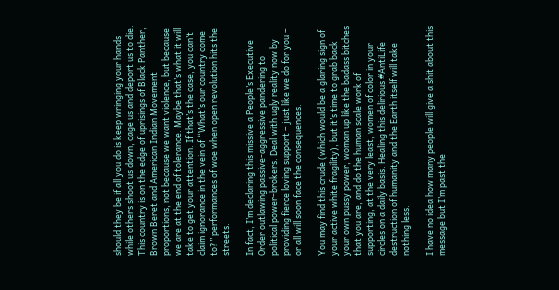should they be if all you do is keep wringing your hands while others shoot us down, cage us and deport us to die. This country is on the edge of uprisings of Black Panther, Brown Beret and American Indian Movement proportions, not because we want violence, but because we are at the end of tolerance. Maybe that’s what it will take to get your attention. If that’s the case, you can’t claim ignorance in the vein of “What’s our country come to?” performances of woe when open revolution hits the streets.

In fact, I’m declaring this missive a People’s Executive Order outlawing passive-aggressive pandering to political power-brokers. Deal with ugly reality now by providing fierce loving support – just like we do for you – or all will soon face the consequences.

You may find this crude (which would be a glaring sign of your active white fragility), but it’s time to grab back your own pussy power, woman up like the badass bitches that you are, and do the human scale work of supporting, at the very least, women of color in your circles on a daily basis. Healing this delirious #AntiLife destruction of humanity and the Earth itself will take nothing less.

I have no idea how many people will give a shit about this message but I’m past the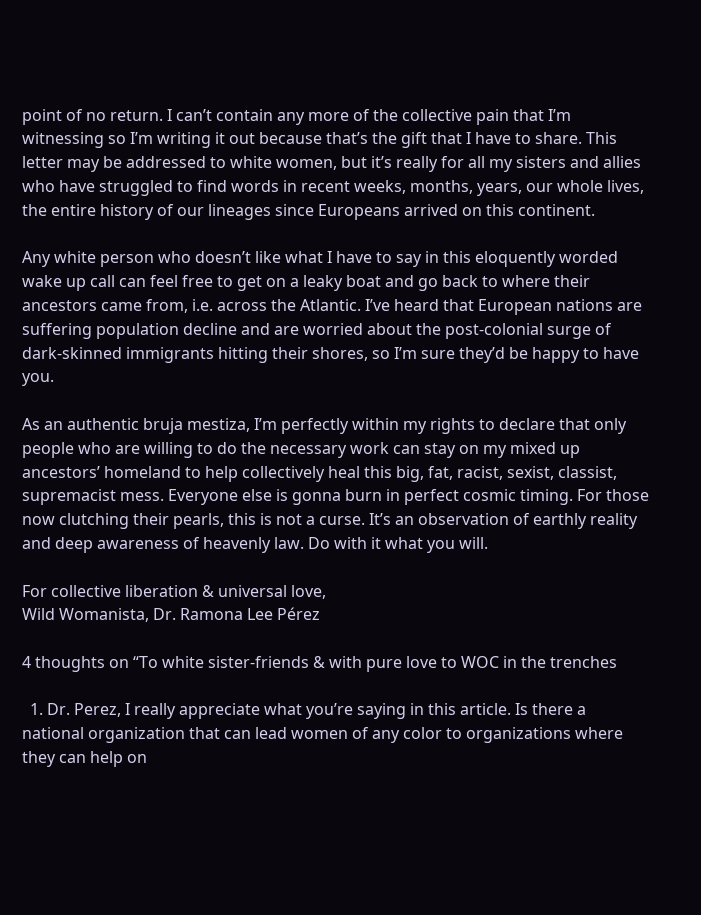point of no return. I can’t contain any more of the collective pain that I’m witnessing so I’m writing it out because that’s the gift that I have to share. This letter may be addressed to white women, but it’s really for all my sisters and allies who have struggled to find words in recent weeks, months, years, our whole lives, the entire history of our lineages since Europeans arrived on this continent.

Any white person who doesn’t like what I have to say in this eloquently worded wake up call can feel free to get on a leaky boat and go back to where their ancestors came from, i.e. across the Atlantic. I’ve heard that European nations are suffering population decline and are worried about the post-colonial surge of dark-skinned immigrants hitting their shores, so I’m sure they’d be happy to have you.

As an authentic bruja mestiza, I’m perfectly within my rights to declare that only people who are willing to do the necessary work can stay on my mixed up ancestors’ homeland to help collectively heal this big, fat, racist, sexist, classist, supremacist mess. Everyone else is gonna burn in perfect cosmic timing. For those now clutching their pearls, this is not a curse. It’s an observation of earthly reality and deep awareness of heavenly law. Do with it what you will.

For collective liberation & universal love,
Wild Womanista, Dr. Ramona Lee Pérez

4 thoughts on “To white sister-friends & with pure love to WOC in the trenches

  1. Dr. Perez, I really appreciate what you’re saying in this article. Is there a national organization that can lead women of any color to organizations where they can help on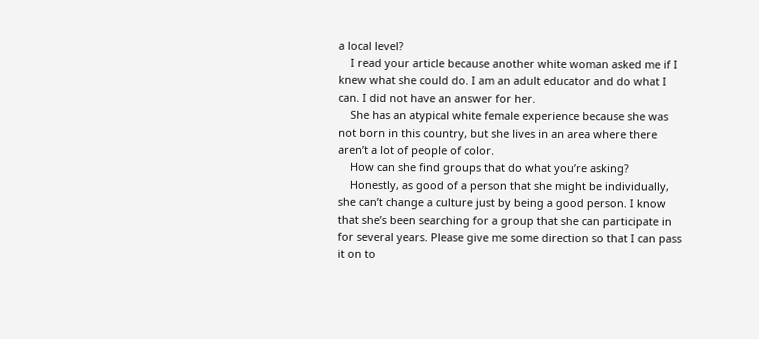a local level?
    I read your article because another white woman asked me if I knew what she could do. I am an adult educator and do what I can. I did not have an answer for her.
    She has an atypical white female experience because she was not born in this country, but she lives in an area where there aren’t a lot of people of color.
    How can she find groups that do what you’re asking?
    Honestly, as good of a person that she might be individually, she can’t change a culture just by being a good person. I know that she’s been searching for a group that she can participate in for several years. Please give me some direction so that I can pass it on to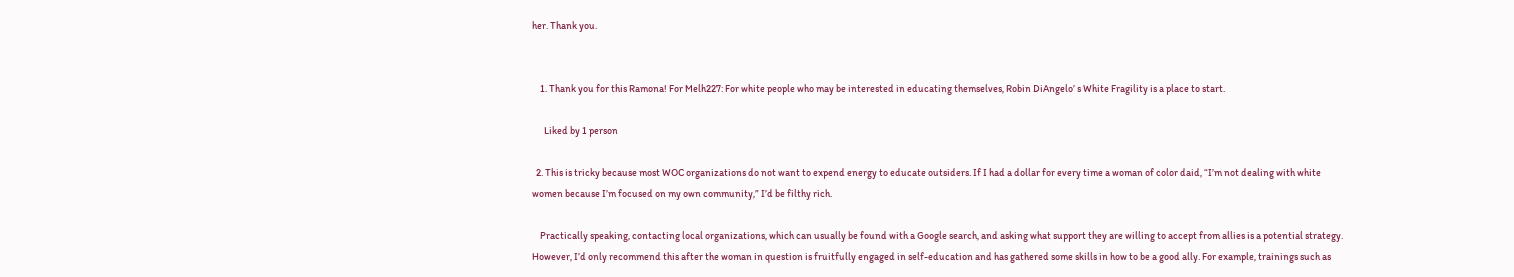her. Thank you.


    1. Thank you for this Ramona! For Melh227: For white people who may be interested in educating themselves, Robin DiAngelo’ s White Fragility is a place to start.

      Liked by 1 person

  2. This is tricky because most WOC organizations do not want to expend energy to educate outsiders. If I had a dollar for every time a woman of color daid, “I’m not dealing with white women because I’m focused on my own community,” I’d be filthy rich.

    Practically speaking, contacting local organizations, which can usually be found with a Google search, and asking what support they are willing to accept from allies is a potential strategy. However, I’d only recommend this after the woman in question is fruitfully engaged in self-education and has gathered some skills in how to be a good ally. For example, trainings such as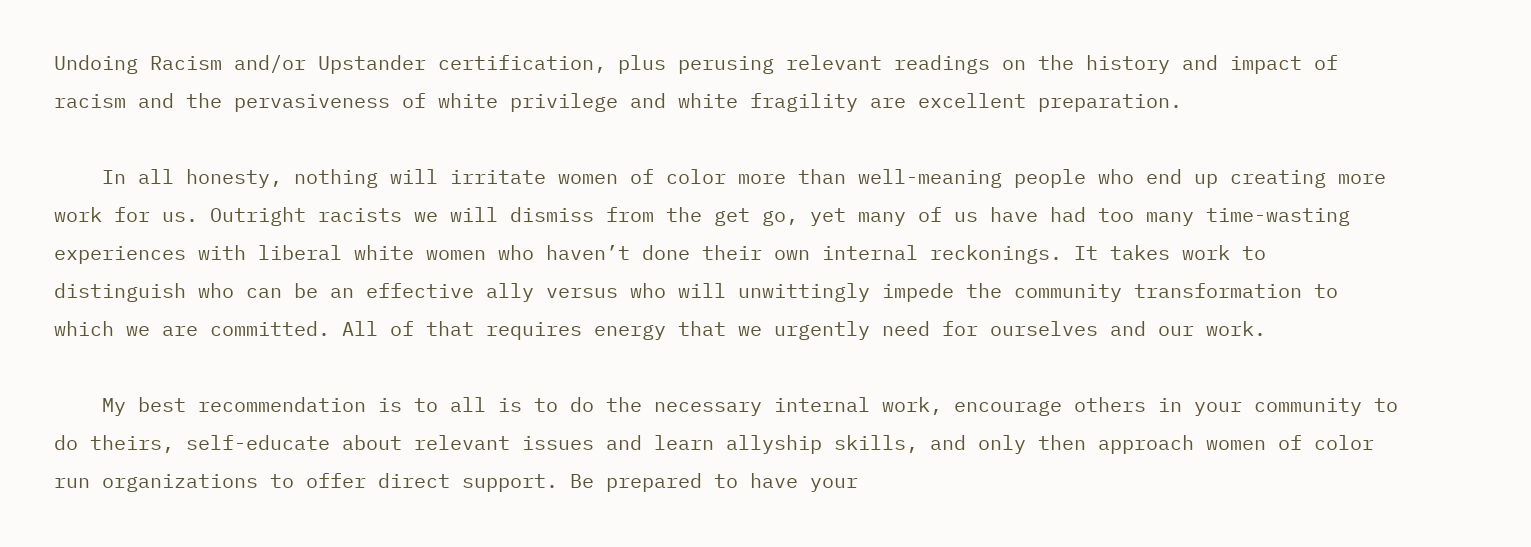Undoing Racism and/or Upstander certification, plus perusing relevant readings on the history and impact of racism and the pervasiveness of white privilege and white fragility are excellent preparation.

    In all honesty, nothing will irritate women of color more than well-meaning people who end up creating more work for us. Outright racists we will dismiss from the get go, yet many of us have had too many time-wasting experiences with liberal white women who haven’t done their own internal reckonings. It takes work to distinguish who can be an effective ally versus who will unwittingly impede the community transformation to which we are committed. All of that requires energy that we urgently need for ourselves and our work.

    My best recommendation is to all is to do the necessary internal work, encourage others in your community to do theirs, self-educate about relevant issues and learn allyship skills, and only then approach women of color run organizations to offer direct support. Be prepared to have your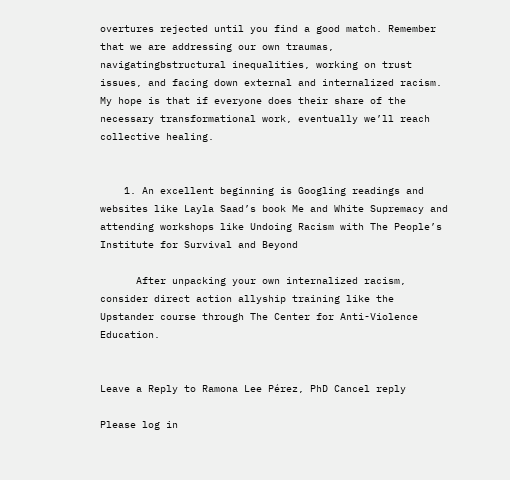overtures rejected until you find a good match. Remember that we are addressing our own traumas, navigatingbstructural inequalities, working on trust issues, and facing down external and internalized racism. My hope is that if everyone does their share of the necessary transformational work, eventually we’ll reach collective healing.


    1. An excellent beginning is Googling readings and websites like Layla Saad’s book Me and White Supremacy and attending workshops like Undoing Racism with The People’s Institute for Survival and Beyond

      After unpacking your own internalized racism, consider direct action allyship training like the Upstander course through The Center for Anti-Violence Education.


Leave a Reply to Ramona Lee Pérez, PhD Cancel reply

Please log in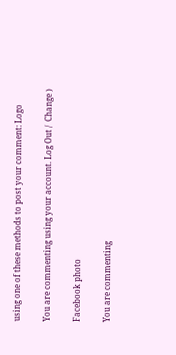using one of these methods to post your comment: Logo

You are commenting using your account. Log Out /  Change )

Facebook photo

You are commenting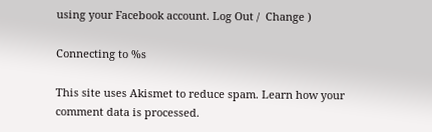using your Facebook account. Log Out /  Change )

Connecting to %s

This site uses Akismet to reduce spam. Learn how your comment data is processed.